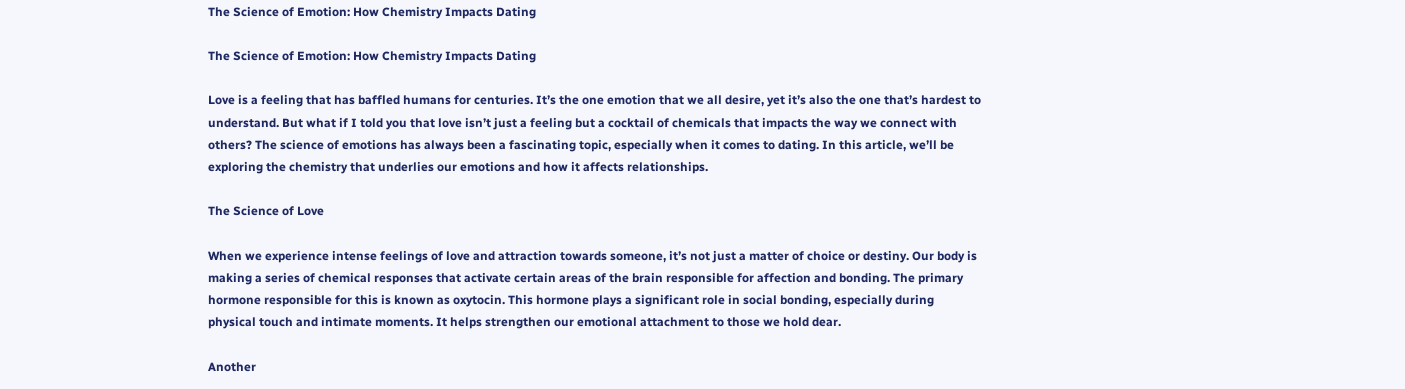The Science of Emotion: How Chemistry Impacts Dating

The Science of Emotion: How Chemistry Impacts Dating

Love is a feeling that has baffled humans for centuries. It’s the one emotion that we all desire, yet it’s also the one that’s hardest to understand. But what if I told you that love isn’t just a feeling but a cocktail of chemicals that impacts the way we connect with others? The science of emotions has always been a fascinating topic, especially when it comes to dating. In this article, we’ll be exploring the chemistry that underlies our emotions and how it affects relationships.

The Science of Love

When we experience intense feelings of love and attraction towards someone, it’s not just a matter of choice or destiny. Our body is making a series of chemical responses that activate certain areas of the brain responsible for affection and bonding. The primary hormone responsible for this is known as oxytocin. This hormone plays a significant role in social bonding, especially during physical touch and intimate moments. It helps strengthen our emotional attachment to those we hold dear.

Another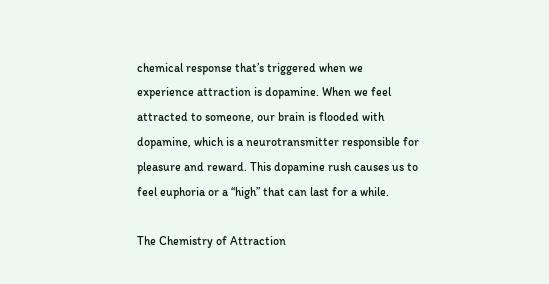chemical response that’s triggered when we experience attraction is dopamine. When we feel attracted to someone, our brain is flooded with dopamine, which is a neurotransmitter responsible for pleasure and reward. This dopamine rush causes us to feel euphoria or a “high” that can last for a while.

The Chemistry of Attraction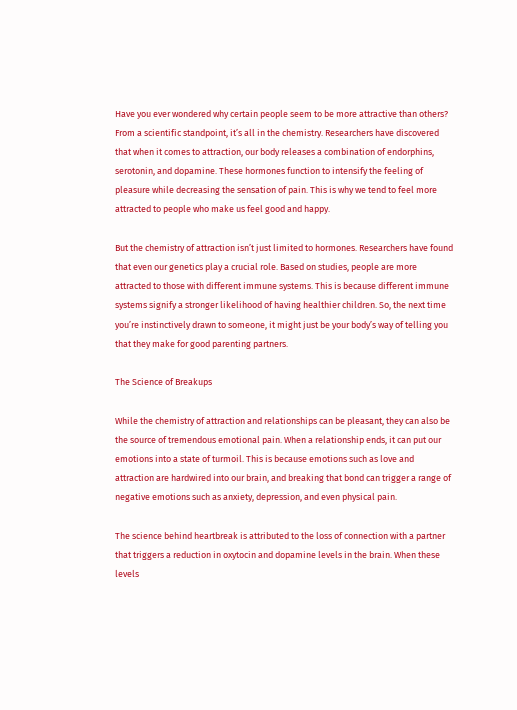Have you ever wondered why certain people seem to be more attractive than others? From a scientific standpoint, it’s all in the chemistry. Researchers have discovered that when it comes to attraction, our body releases a combination of endorphins, serotonin, and dopamine. These hormones function to intensify the feeling of pleasure while decreasing the sensation of pain. This is why we tend to feel more attracted to people who make us feel good and happy.

But the chemistry of attraction isn’t just limited to hormones. Researchers have found that even our genetics play a crucial role. Based on studies, people are more attracted to those with different immune systems. This is because different immune systems signify a stronger likelihood of having healthier children. So, the next time you’re instinctively drawn to someone, it might just be your body’s way of telling you that they make for good parenting partners.

The Science of Breakups

While the chemistry of attraction and relationships can be pleasant, they can also be the source of tremendous emotional pain. When a relationship ends, it can put our emotions into a state of turmoil. This is because emotions such as love and attraction are hardwired into our brain, and breaking that bond can trigger a range of negative emotions such as anxiety, depression, and even physical pain.

The science behind heartbreak is attributed to the loss of connection with a partner that triggers a reduction in oxytocin and dopamine levels in the brain. When these levels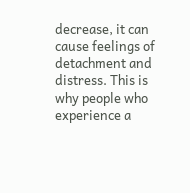decrease, it can cause feelings of detachment and distress. This is why people who experience a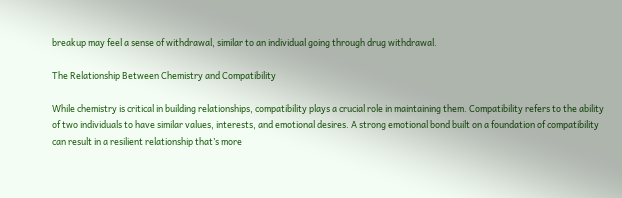breakup may feel a sense of withdrawal, similar to an individual going through drug withdrawal.

The Relationship Between Chemistry and Compatibility

While chemistry is critical in building relationships, compatibility plays a crucial role in maintaining them. Compatibility refers to the ability of two individuals to have similar values, interests, and emotional desires. A strong emotional bond built on a foundation of compatibility can result in a resilient relationship that’s more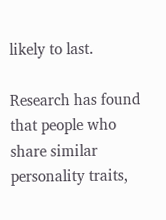likely to last.

Research has found that people who share similar personality traits,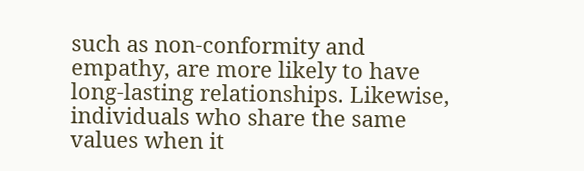such as non-conformity and empathy, are more likely to have long-lasting relationships. Likewise, individuals who share the same values when it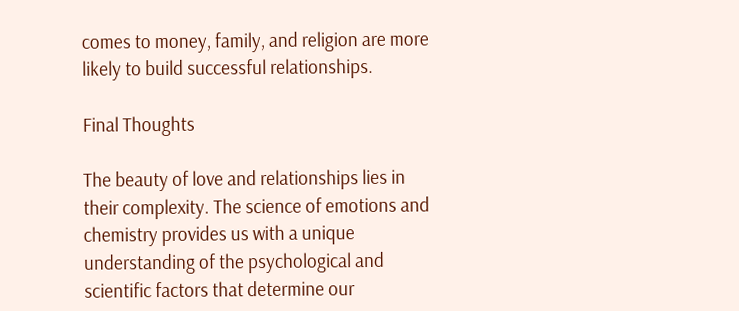comes to money, family, and religion are more likely to build successful relationships.

Final Thoughts

The beauty of love and relationships lies in their complexity. The science of emotions and chemistry provides us with a unique understanding of the psychological and scientific factors that determine our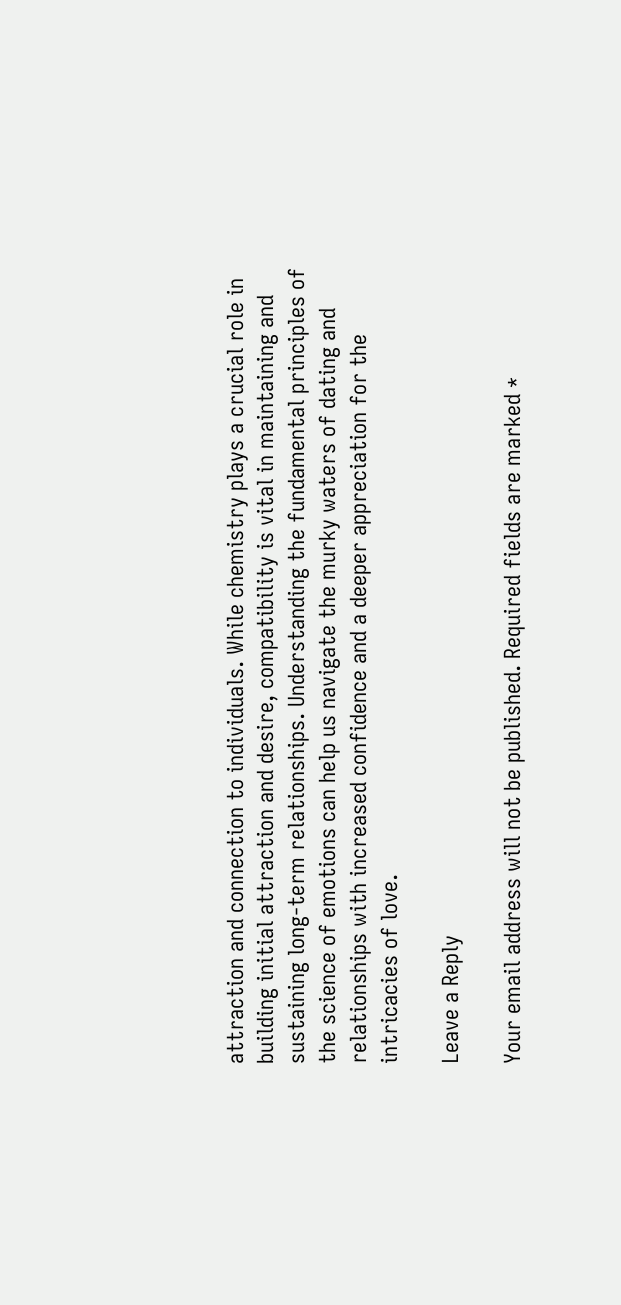attraction and connection to individuals. While chemistry plays a crucial role in building initial attraction and desire, compatibility is vital in maintaining and sustaining long-term relationships. Understanding the fundamental principles of the science of emotions can help us navigate the murky waters of dating and relationships with increased confidence and a deeper appreciation for the intricacies of love.

Leave a Reply

Your email address will not be published. Required fields are marked *